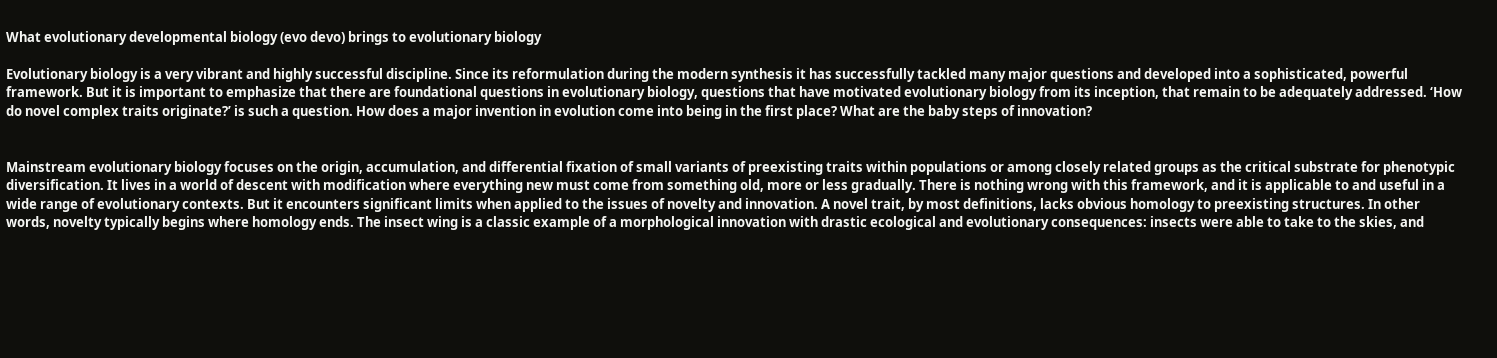What evolutionary developmental biology (evo devo) brings to evolutionary biology

Evolutionary biology is a very vibrant and highly successful discipline. Since its reformulation during the modern synthesis it has successfully tackled many major questions and developed into a sophisticated, powerful framework. But it is important to emphasize that there are foundational questions in evolutionary biology, questions that have motivated evolutionary biology from its inception, that remain to be adequately addressed. ‘How do novel complex traits originate?’ is such a question. How does a major invention in evolution come into being in the first place? What are the baby steps of innovation?


Mainstream evolutionary biology focuses on the origin, accumulation, and differential fixation of small variants of preexisting traits within populations or among closely related groups as the critical substrate for phenotypic diversification. It lives in a world of descent with modification where everything new must come from something old, more or less gradually. There is nothing wrong with this framework, and it is applicable to and useful in a wide range of evolutionary contexts. But it encounters significant limits when applied to the issues of novelty and innovation. A novel trait, by most definitions, lacks obvious homology to preexisting structures. In other words, novelty typically begins where homology ends. The insect wing is a classic example of a morphological innovation with drastic ecological and evolutionary consequences: insects were able to take to the skies, and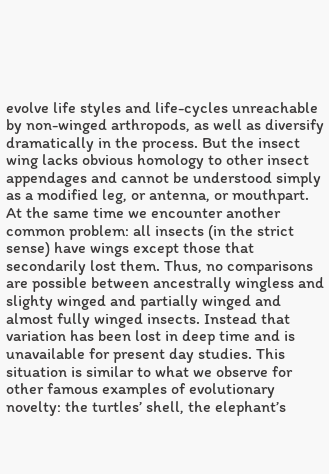evolve life styles and life-cycles unreachable by non-winged arthropods, as well as diversify dramatically in the process. But the insect wing lacks obvious homology to other insect appendages and cannot be understood simply as a modified leg, or antenna, or mouthpart. At the same time we encounter another common problem: all insects (in the strict sense) have wings except those that secondarily lost them. Thus, no comparisons are possible between ancestrally wingless and slighty winged and partially winged and almost fully winged insects. Instead that variation has been lost in deep time and is unavailable for present day studies. This situation is similar to what we observe for other famous examples of evolutionary novelty: the turtles’ shell, the elephant’s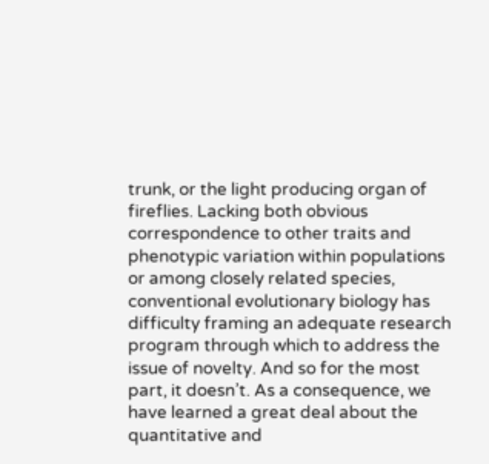trunk, or the light producing organ of fireflies. Lacking both obvious correspondence to other traits and phenotypic variation within populations or among closely related species, conventional evolutionary biology has difficulty framing an adequate research program through which to address the issue of novelty. And so for the most part, it doesn’t. As a consequence, we have learned a great deal about the quantitative and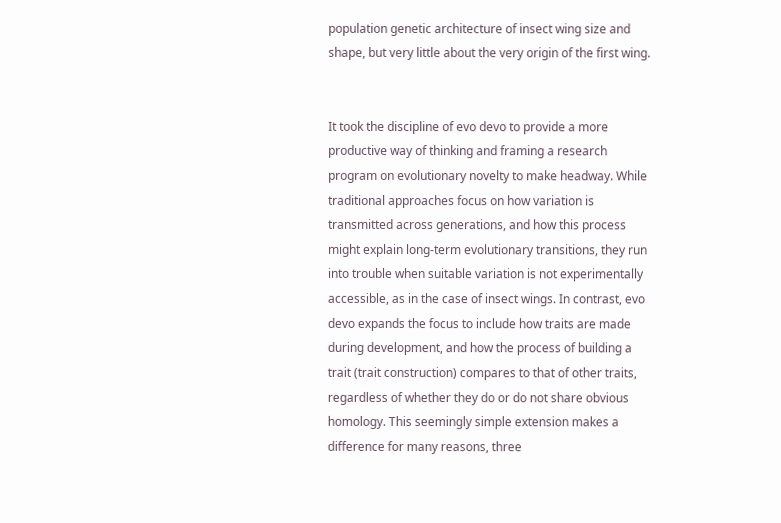population genetic architecture of insect wing size and shape, but very little about the very origin of the first wing.


It took the discipline of evo devo to provide a more productive way of thinking and framing a research program on evolutionary novelty to make headway. While traditional approaches focus on how variation is transmitted across generations, and how this process might explain long-term evolutionary transitions, they run into trouble when suitable variation is not experimentally accessible, as in the case of insect wings. In contrast, evo devo expands the focus to include how traits are made during development, and how the process of building a trait (trait construction) compares to that of other traits, regardless of whether they do or do not share obvious homology. This seemingly simple extension makes a difference for many reasons, three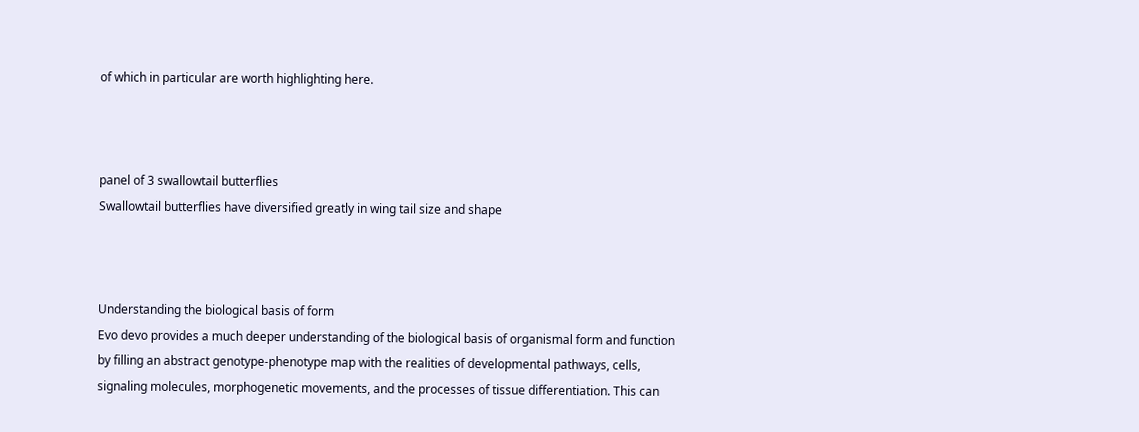of which in particular are worth highlighting here.



panel of 3 swallowtail butterflies
Swallowtail butterflies have diversified greatly in wing tail size and shape



Understanding the biological basis of form
Evo devo provides a much deeper understanding of the biological basis of organismal form and function by filling an abstract genotype-phenotype map with the realities of developmental pathways, cells, signaling molecules, morphogenetic movements, and the processes of tissue differentiation. This can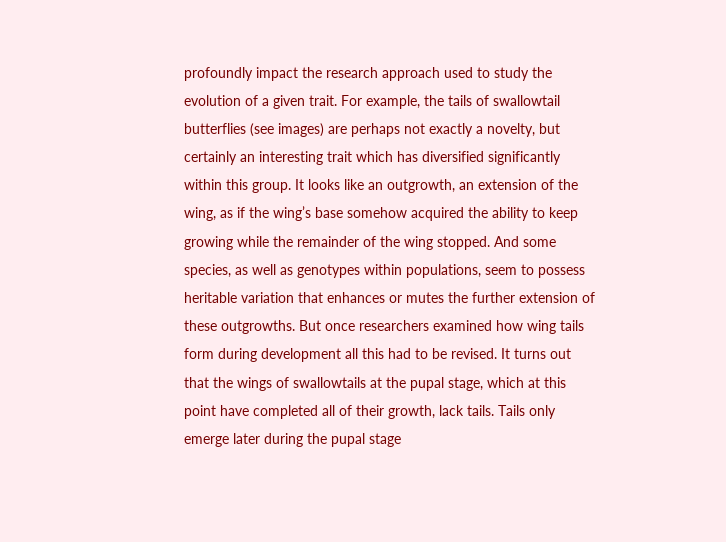profoundly impact the research approach used to study the evolution of a given trait. For example, the tails of swallowtail butterflies (see images) are perhaps not exactly a novelty, but certainly an interesting trait which has diversified significantly within this group. It looks like an outgrowth, an extension of the wing, as if the wing’s base somehow acquired the ability to keep growing while the remainder of the wing stopped. And some species, as well as genotypes within populations, seem to possess heritable variation that enhances or mutes the further extension of these outgrowths. But once researchers examined how wing tails form during development all this had to be revised. It turns out that the wings of swallowtails at the pupal stage, which at this point have completed all of their growth, lack tails. Tails only emerge later during the pupal stage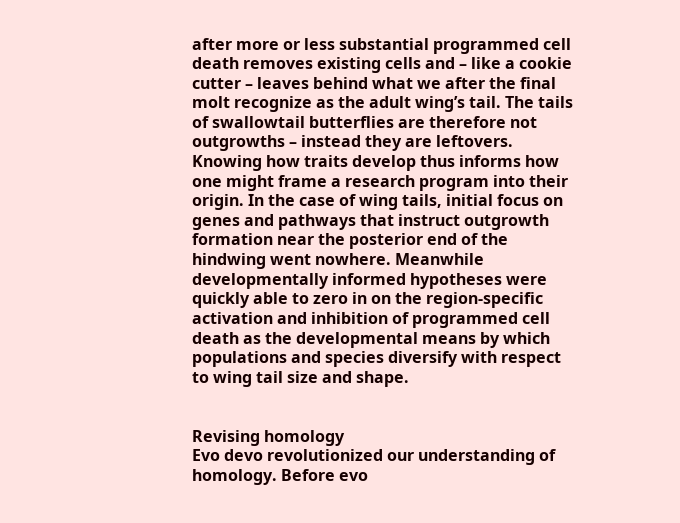after more or less substantial programmed cell death removes existing cells and – like a cookie cutter – leaves behind what we after the final molt recognize as the adult wing’s tail. The tails of swallowtail butterflies are therefore not outgrowths – instead they are leftovers. Knowing how traits develop thus informs how one might frame a research program into their origin. In the case of wing tails, initial focus on genes and pathways that instruct outgrowth formation near the posterior end of the hindwing went nowhere. Meanwhile developmentally informed hypotheses were quickly able to zero in on the region-specific activation and inhibition of programmed cell death as the developmental means by which populations and species diversify with respect to wing tail size and shape.


Revising homology
Evo devo revolutionized our understanding of homology. Before evo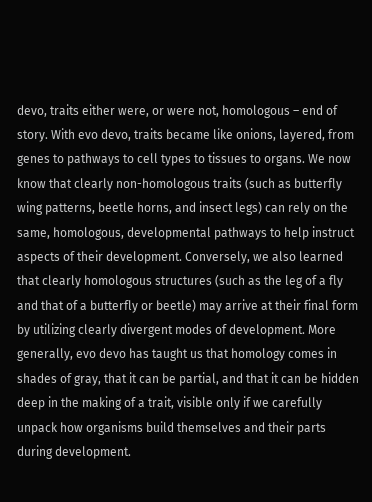devo, traits either were, or were not, homologous – end of story. With evo devo, traits became like onions, layered, from genes to pathways to cell types to tissues to organs. We now know that clearly non-homologous traits (such as butterfly wing patterns, beetle horns, and insect legs) can rely on the same, homologous, developmental pathways to help instruct aspects of their development. Conversely, we also learned that clearly homologous structures (such as the leg of a fly and that of a butterfly or beetle) may arrive at their final form by utilizing clearly divergent modes of development. More generally, evo devo has taught us that homology comes in shades of gray, that it can be partial, and that it can be hidden deep in the making of a trait, visible only if we carefully unpack how organisms build themselves and their parts during development.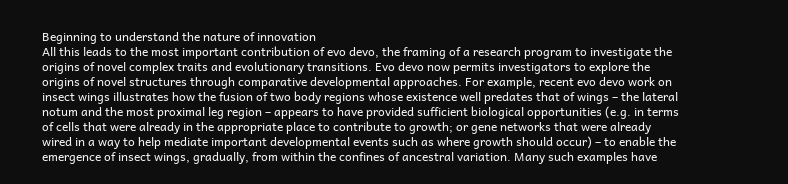Beginning to understand the nature of innovation
All this leads to the most important contribution of evo devo, the framing of a research program to investigate the origins of novel complex traits and evolutionary transitions. Evo devo now permits investigators to explore the origins of novel structures through comparative developmental approaches. For example, recent evo devo work on insect wings illustrates how the fusion of two body regions whose existence well predates that of wings – the lateral notum and the most proximal leg region – appears to have provided sufficient biological opportunities (e.g. in terms of cells that were already in the appropriate place to contribute to growth; or gene networks that were already wired in a way to help mediate important developmental events such as where growth should occur) – to enable the emergence of insect wings, gradually, from within the confines of ancestral variation. Many such examples have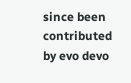since been contributed by evo devo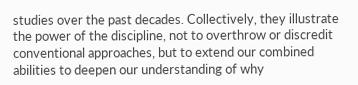studies over the past decades. Collectively, they illustrate the power of the discipline, not to overthrow or discredit conventional approaches, but to extend our combined abilities to deepen our understanding of why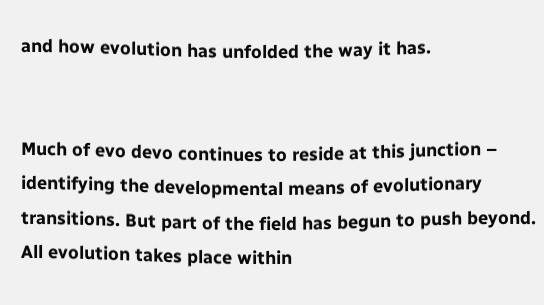and how evolution has unfolded the way it has.


Much of evo devo continues to reside at this junction – identifying the developmental means of evolutionary transitions. But part of the field has begun to push beyond. All evolution takes place within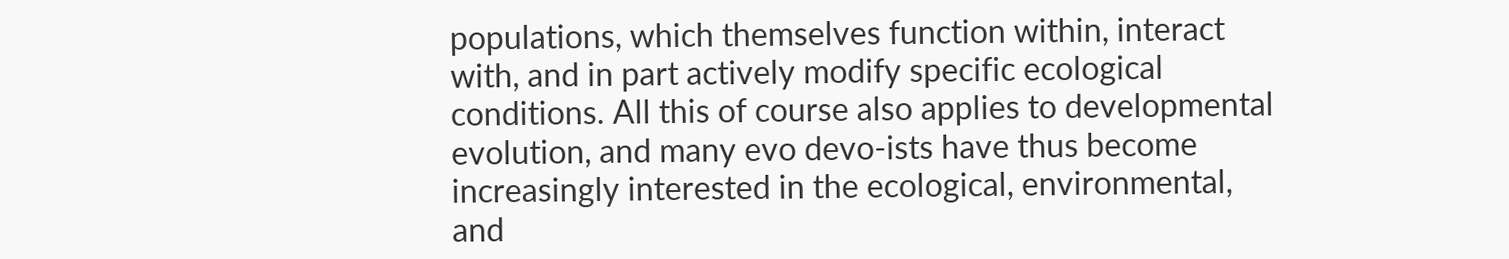populations, which themselves function within, interact with, and in part actively modify specific ecological conditions. All this of course also applies to developmental evolution, and many evo devo-ists have thus become increasingly interested in the ecological, environmental, and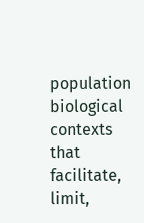population biological contexts that facilitate, limit,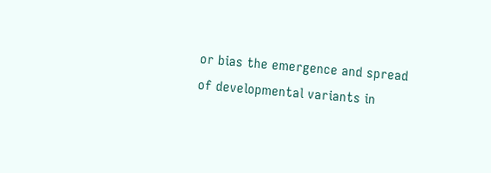or bias the emergence and spread of developmental variants in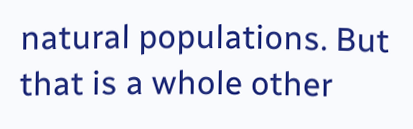natural populations. But that is a whole other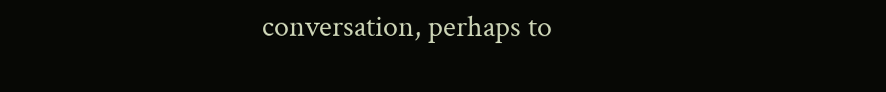conversation, perhaps to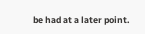be had at a later point.